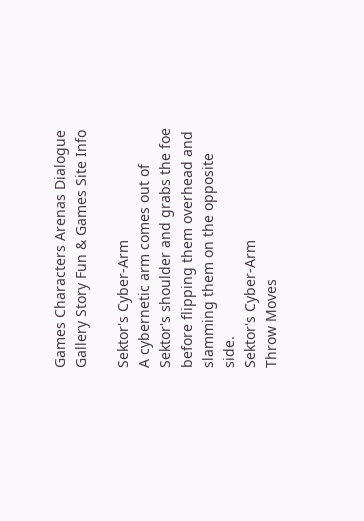Games Characters Arenas Dialogue Gallery Story Fun & Games Site Info

Sektor's Cyber-Arm
A cybernetic arm comes out of Sektor's shoulder and grabs the foe before flipping them overhead and slamming them on the opposite side.
Sektor's Cyber-Arm
Throw Moves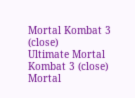Mortal Kombat 3 (close)
Ultimate Mortal Kombat 3 (close)
Mortal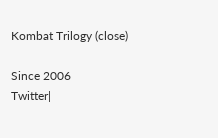Kombat Trilogy (close)

Since 2006
Twitter|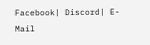Facebook| Discord| E-Mail